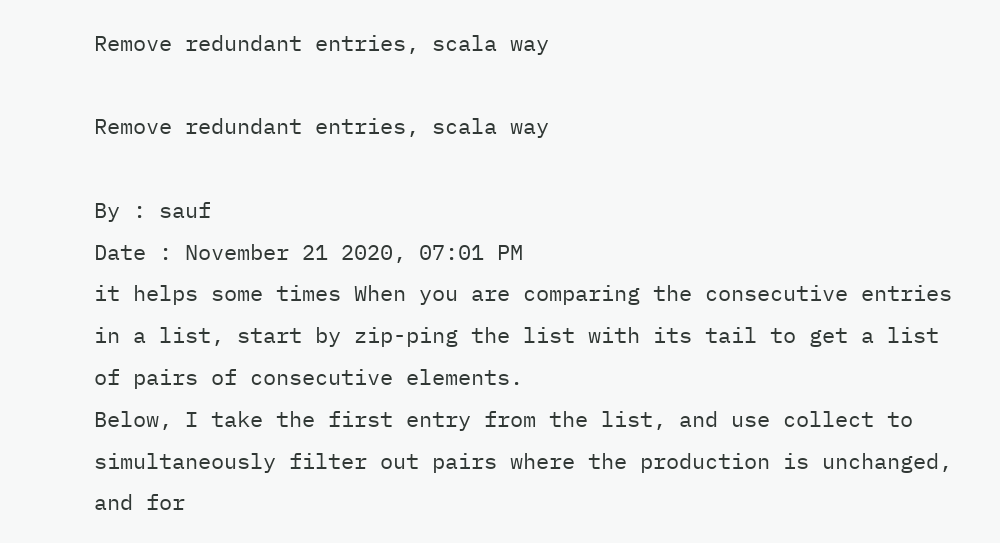Remove redundant entries, scala way

Remove redundant entries, scala way

By : sauf
Date : November 21 2020, 07:01 PM
it helps some times When you are comparing the consecutive entries in a list, start by zip-ping the list with its tail to get a list of pairs of consecutive elements.
Below, I take the first entry from the list, and use collect to simultaneously filter out pairs where the production is unchanged, and for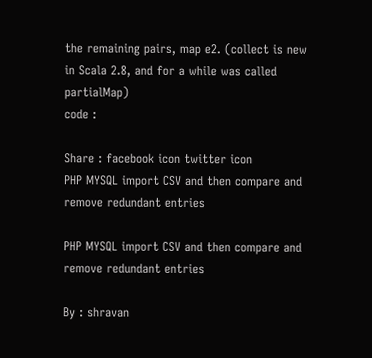the remaining pairs, map e2. (collect is new in Scala 2.8, and for a while was called partialMap)
code :

Share : facebook icon twitter icon
PHP MYSQL import CSV and then compare and remove redundant entries

PHP MYSQL import CSV and then compare and remove redundant entries

By : shravan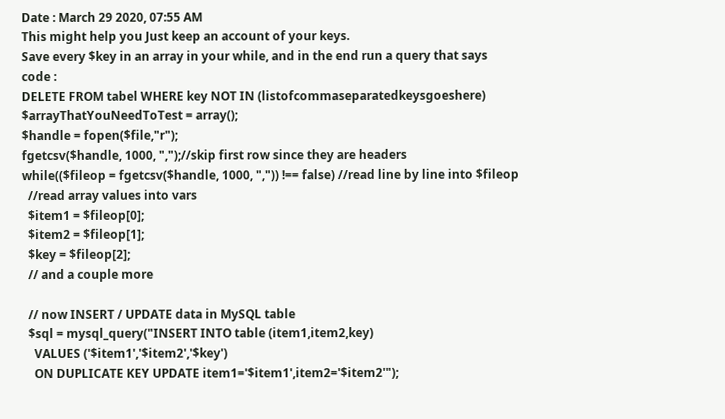Date : March 29 2020, 07:55 AM
This might help you Just keep an account of your keys.
Save every $key in an array in your while, and in the end run a query that says
code :
DELETE FROM tabel WHERE key NOT IN (listofcommaseparatedkeysgoeshere)
$arrayThatYouNeedToTest = array();
$handle = fopen($file,"r");
fgetcsv($handle, 1000, ",");//skip first row since they are headers
while(($fileop = fgetcsv($handle, 1000, ",")) !== false) //read line by line into $fileop
  //read array values into vars
  $item1 = $fileop[0];
  $item2 = $fileop[1];
  $key = $fileop[2];
  // and a couple more

  // now INSERT / UPDATE data in MySQL table
  $sql = mysql_query("INSERT INTO table (item1,item2,key)
    VALUES ('$item1','$item2','$key')
    ON DUPLICATE KEY UPDATE item1='$item1',item2='$item2'");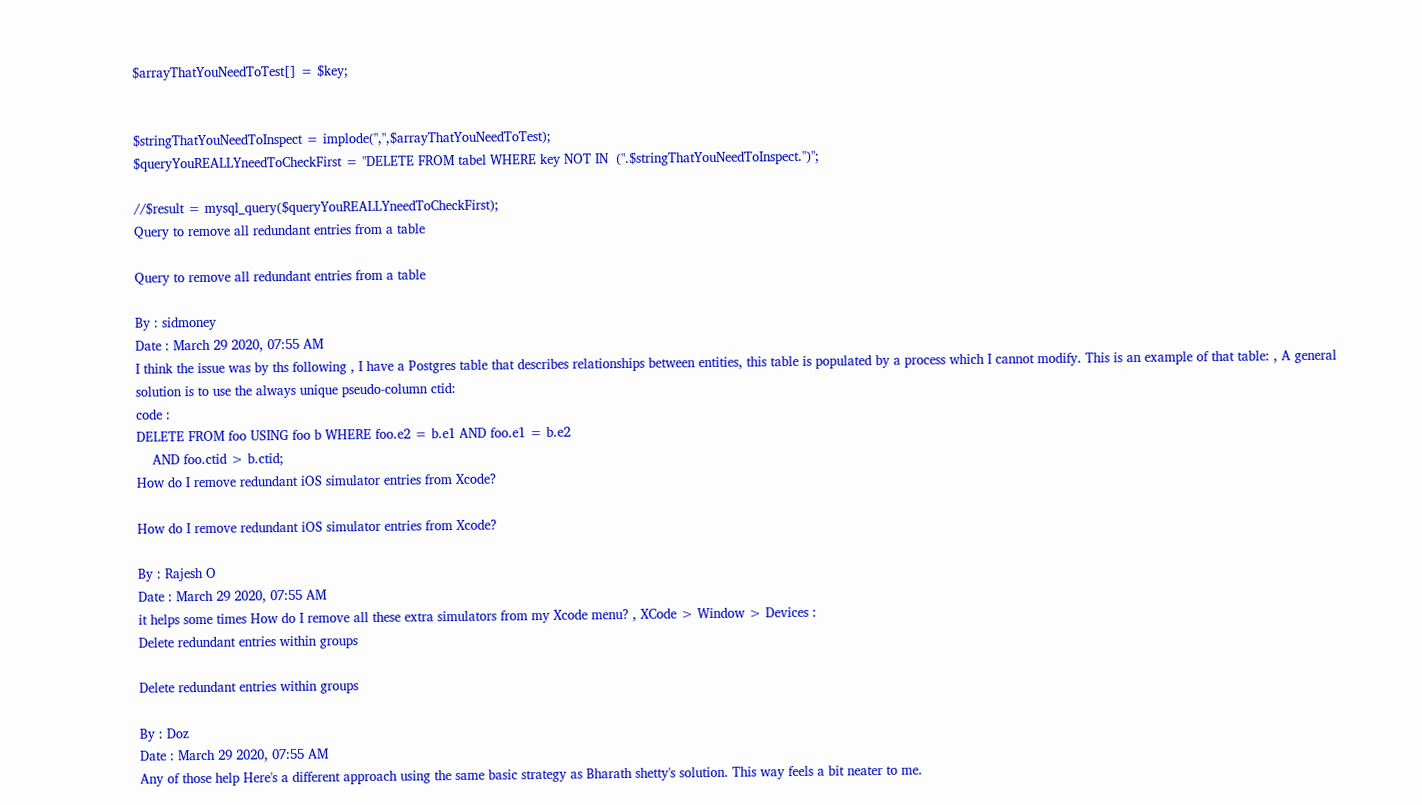$arrayThatYouNeedToTest[] = $key;


$stringThatYouNeedToInspect = implode(",",$arrayThatYouNeedToTest);
$queryYouREALLYneedToCheckFirst = "DELETE FROM tabel WHERE key NOT IN  (".$stringThatYouNeedToInspect.")";

//$result = mysql_query($queryYouREALLYneedToCheckFirst);
Query to remove all redundant entries from a table

Query to remove all redundant entries from a table

By : sidmoney
Date : March 29 2020, 07:55 AM
I think the issue was by ths following , I have a Postgres table that describes relationships between entities, this table is populated by a process which I cannot modify. This is an example of that table: , A general solution is to use the always unique pseudo-column ctid:
code :
DELETE FROM foo USING foo b WHERE foo.e2 = b.e1 AND foo.e1 = b.e2
    AND foo.ctid > b.ctid;
How do I remove redundant iOS simulator entries from Xcode?

How do I remove redundant iOS simulator entries from Xcode?

By : Rajesh O
Date : March 29 2020, 07:55 AM
it helps some times How do I remove all these extra simulators from my Xcode menu? , XCode > Window > Devices :
Delete redundant entries within groups

Delete redundant entries within groups

By : Doz
Date : March 29 2020, 07:55 AM
Any of those help Here's a different approach using the same basic strategy as Bharath shetty's solution. This way feels a bit neater to me.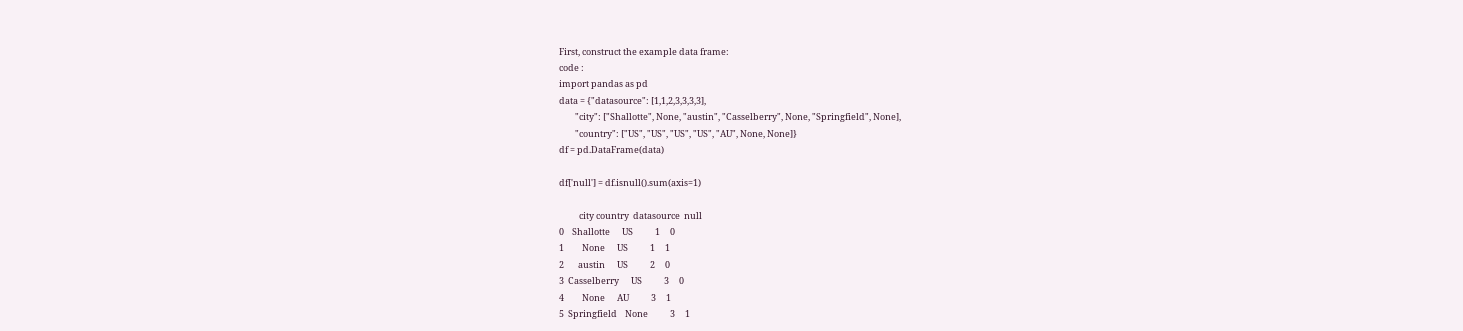First, construct the example data frame:
code :
import pandas as pd
data = {"datasource": [1,1,2,3,3,3,3],
        "city": ["Shallotte", None, "austin", "Casselberry", None, "Springfield", None],
        "country": ["US", "US", "US", "US", "AU", None, None]}
df = pd.DataFrame(data)

df['null'] = df.isnull().sum(axis=1)

          city country  datasource  null
0    Shallotte      US           1     0
1         None      US           1     1
2       austin      US           2     0
3  Casselberry      US           3     0
4         None      AU           3     1
5  Springfield    None           3     1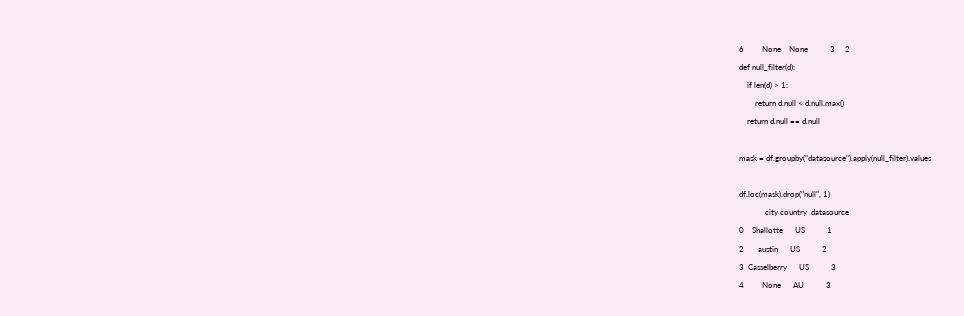6         None    None           3     2
def null_filter(d):
    if len(d) > 1:
        return d.null < d.null.max()
    return d.null == d.null

mask = df.groupby("datasource").apply(null_filter).values

df.loc(mask).drop("null", 1)
             city country  datasource
0    Shallotte      US           1
2       austin      US           2
3  Casselberry      US           3
4         None      AU           3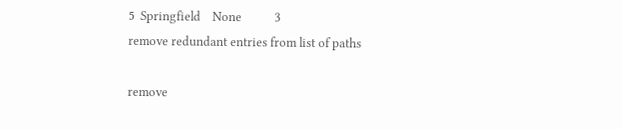5  Springfield    None           3
remove redundant entries from list of paths

remove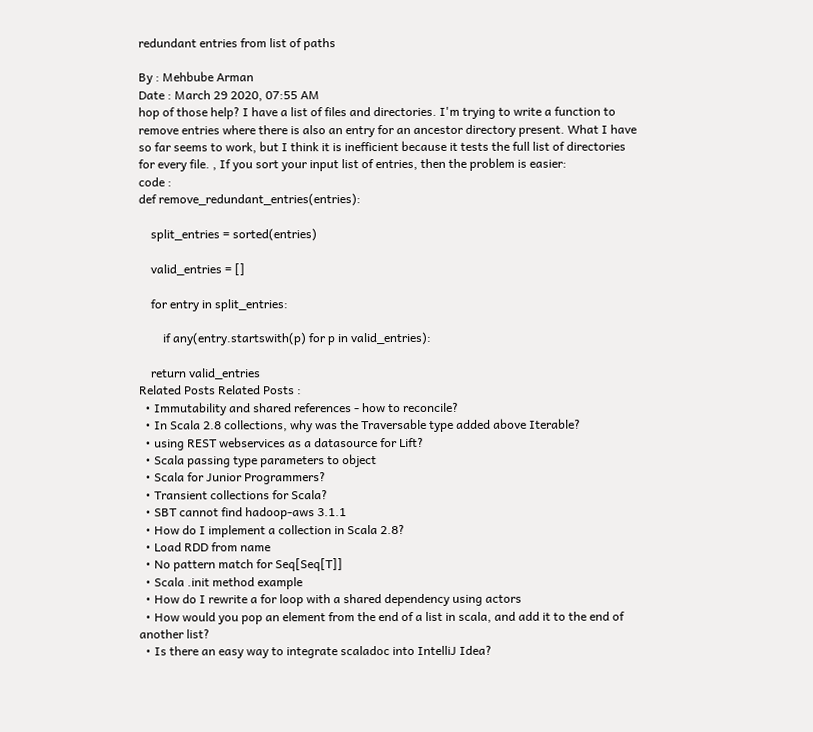redundant entries from list of paths

By : Mehbube Arman
Date : March 29 2020, 07:55 AM
hop of those help? I have a list of files and directories. I'm trying to write a function to remove entries where there is also an entry for an ancestor directory present. What I have so far seems to work, but I think it is inefficient because it tests the full list of directories for every file. , If you sort your input list of entries, then the problem is easier:
code :
def remove_redundant_entries(entries):

    split_entries = sorted(entries)

    valid_entries = []

    for entry in split_entries:

        if any(entry.startswith(p) for p in valid_entries):

    return valid_entries
Related Posts Related Posts :
  • Immutability and shared references - how to reconcile?
  • In Scala 2.8 collections, why was the Traversable type added above Iterable?
  • using REST webservices as a datasource for Lift?
  • Scala passing type parameters to object
  • Scala for Junior Programmers?
  • Transient collections for Scala?
  • SBT cannot find hadoop-aws 3.1.1
  • How do I implement a collection in Scala 2.8?
  • Load RDD from name
  • No pattern match for Seq[Seq[T]]
  • Scala .init method example
  • How do I rewrite a for loop with a shared dependency using actors
  • How would you pop an element from the end of a list in scala, and add it to the end of another list?
  • Is there an easy way to integrate scaladoc into IntelliJ Idea?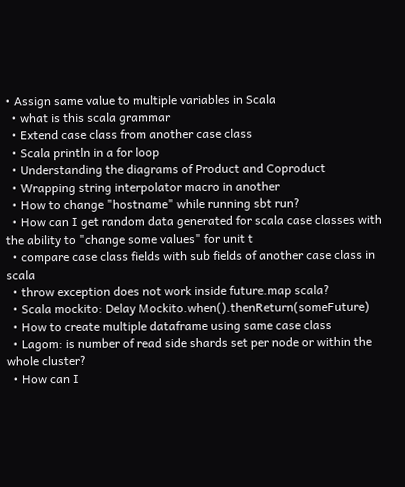• Assign same value to multiple variables in Scala
  • what is this scala grammar
  • Extend case class from another case class
  • Scala println in a for loop
  • Understanding the diagrams of Product and Coproduct
  • Wrapping string interpolator macro in another
  • How to change "hostname" while running sbt run?
  • How can I get random data generated for scala case classes with the ability to "change some values" for unit t
  • compare case class fields with sub fields of another case class in scala
  • throw exception does not work inside future.map scala?
  • Scala mockito: Delay Mockito.when().thenReturn(someFuture)
  • How to create multiple dataframe using same case class
  • Lagom: is number of read side shards set per node or within the whole cluster?
  • How can I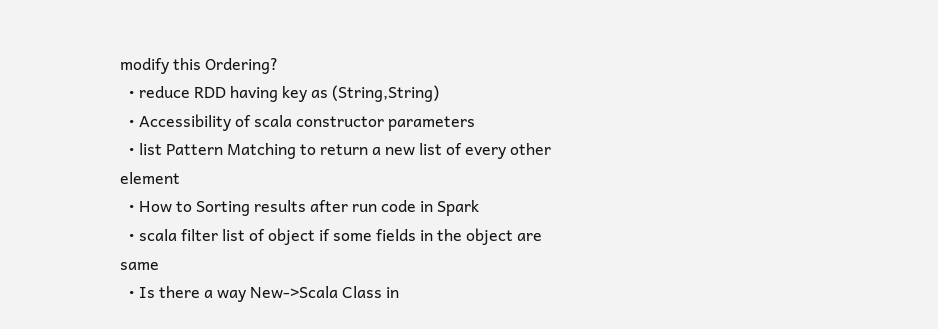modify this Ordering?
  • reduce RDD having key as (String,String)
  • Accessibility of scala constructor parameters
  • list Pattern Matching to return a new list of every other element
  • How to Sorting results after run code in Spark
  • scala filter list of object if some fields in the object are same
  • Is there a way New->Scala Class in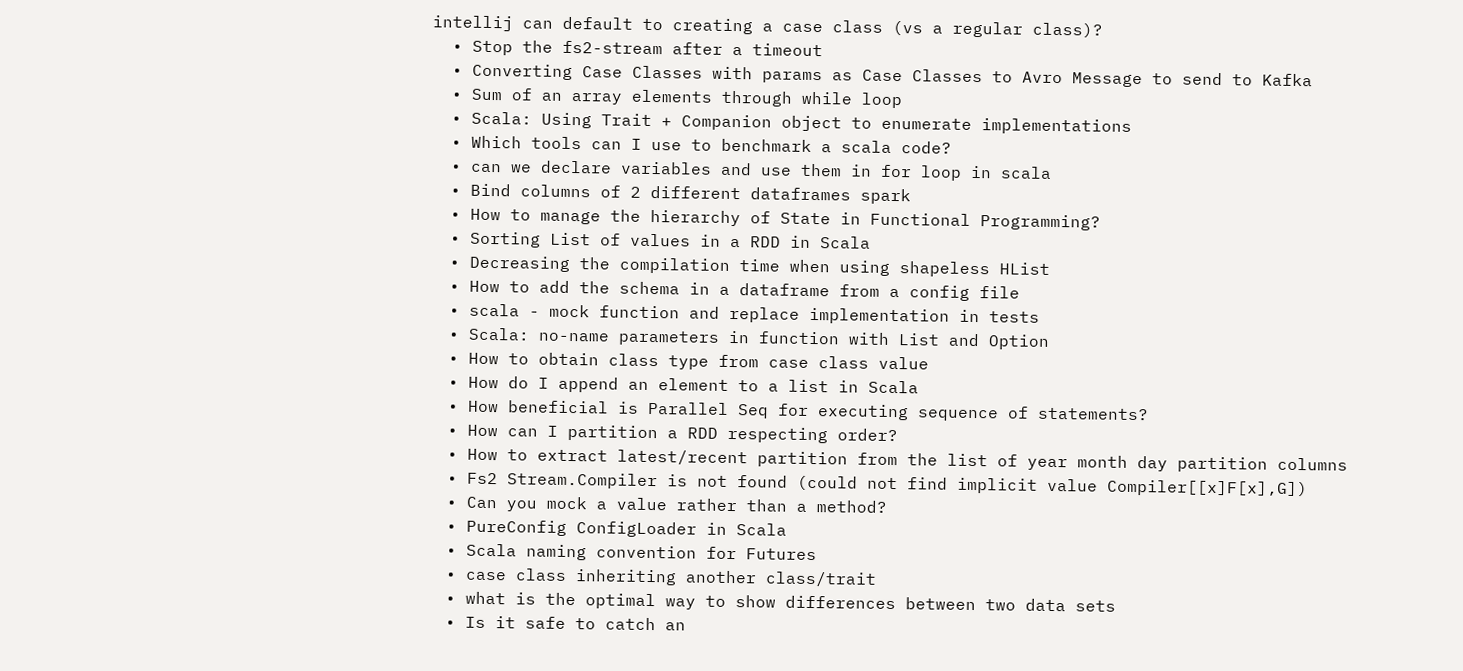intellij can default to creating a case class (vs a regular class)?
  • Stop the fs2-stream after a timeout
  • Converting Case Classes with params as Case Classes to Avro Message to send to Kafka
  • Sum of an array elements through while loop
  • Scala: Using Trait + Companion object to enumerate implementations
  • Which tools can I use to benchmark a scala code?
  • can we declare variables and use them in for loop in scala
  • Bind columns of 2 different dataframes spark
  • How to manage the hierarchy of State in Functional Programming?
  • Sorting List of values in a RDD in Scala
  • Decreasing the compilation time when using shapeless HList
  • How to add the schema in a dataframe from a config file
  • scala - mock function and replace implementation in tests
  • Scala: no-name parameters in function with List and Option
  • How to obtain class type from case class value
  • How do I append an element to a list in Scala
  • How beneficial is Parallel Seq for executing sequence of statements?
  • How can I partition a RDD respecting order?
  • How to extract latest/recent partition from the list of year month day partition columns
  • Fs2 Stream.Compiler is not found (could not find implicit value Compiler[[x]F[x],G])
  • Can you mock a value rather than a method?
  • PureConfig ConfigLoader in Scala
  • Scala naming convention for Futures
  • case class inheriting another class/trait
  • what is the optimal way to show differences between two data sets
  • Is it safe to catch an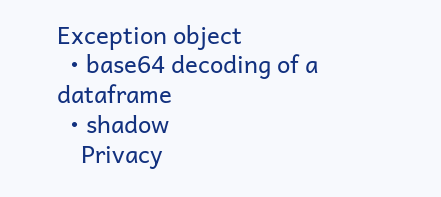Exception object
  • base64 decoding of a dataframe
  • shadow
    Privacy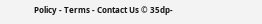Policy - Terms - Contact Us © 35dp-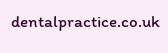dentalpractice.co.uk